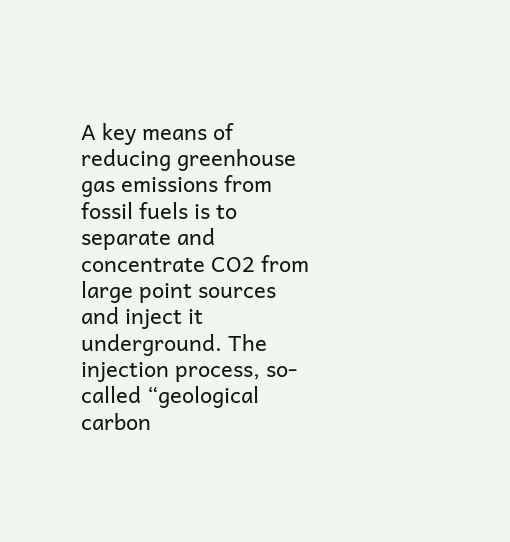A key means of reducing greenhouse gas emissions from fossil fuels is to separate and concentrate CO2 from large point sources and inject it underground. The injection process, so-called “geological carbon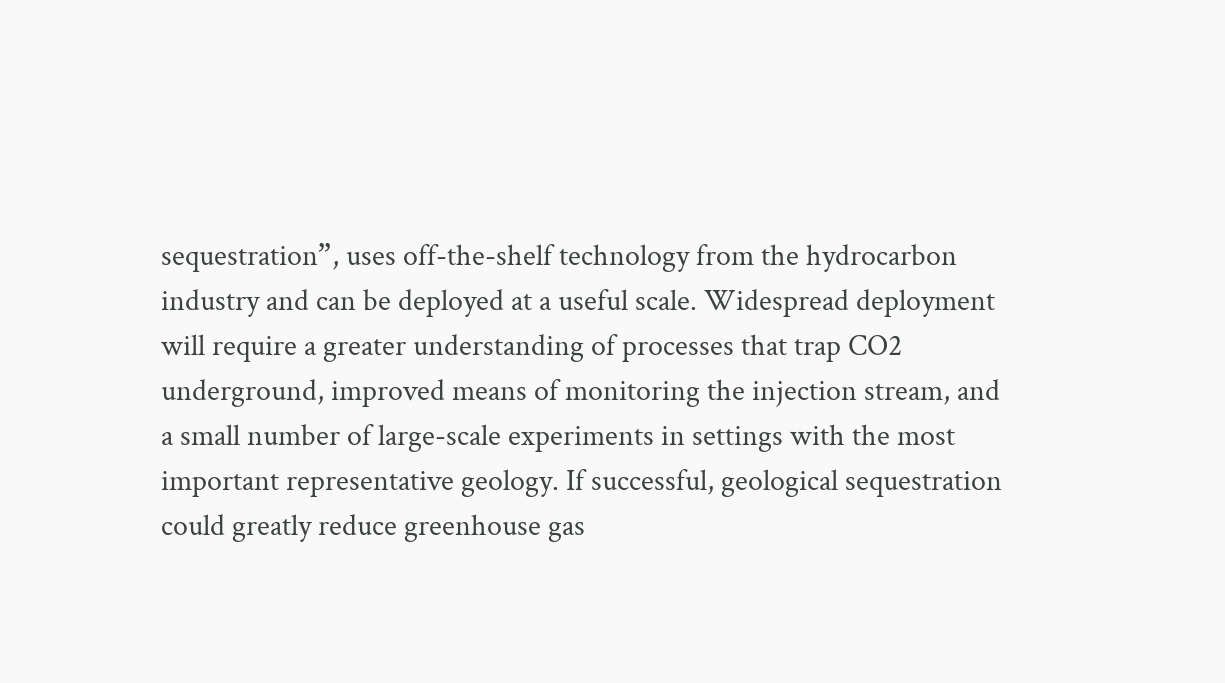sequestration”, uses off-the-shelf technology from the hydrocarbon industry and can be deployed at a useful scale. Widespread deployment will require a greater understanding of processes that trap CO2 underground, improved means of monitoring the injection stream, and a small number of large-scale experiments in settings with the most important representative geology. If successful, geological sequestration could greatly reduce greenhouse gas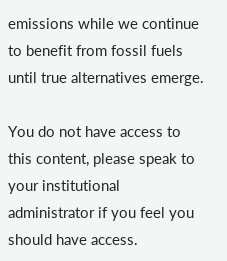emissions while we continue to benefit from fossil fuels until true alternatives emerge.

You do not have access to this content, please speak to your institutional administrator if you feel you should have access.